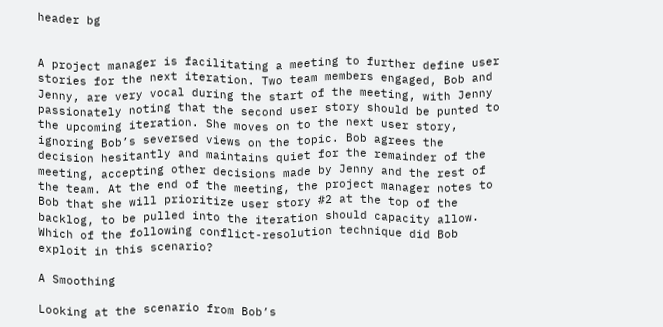header bg


A project manager is facilitating a meeting to further define user stories for the next iteration. Two team members engaged, Bob and Jenny, are very vocal during the start of the meeting, with Jenny passionately noting that the second user story should be punted to the upcoming iteration. She moves on to the next user story, ignoring Bob’s seversed views on the topic. Bob agrees the decision hesitantly and maintains quiet for the remainder of the meeting, accepting other decisions made by Jenny and the rest of the team. At the end of the meeting, the project manager notes to Bob that she will prioritize user story #2 at the top of the backlog, to be pulled into the iteration should capacity allow. Which of the following conflict-resolution technique did Bob exploit in this scenario?

A Smoothing

Looking at the scenario from Bob’s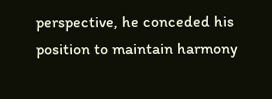perspective, he conceded his position to maintain harmony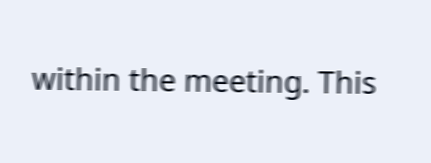within the meeting. This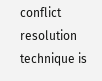conflict resolution technique is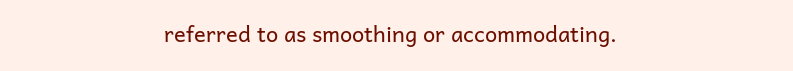referred to as smoothing or accommodating.